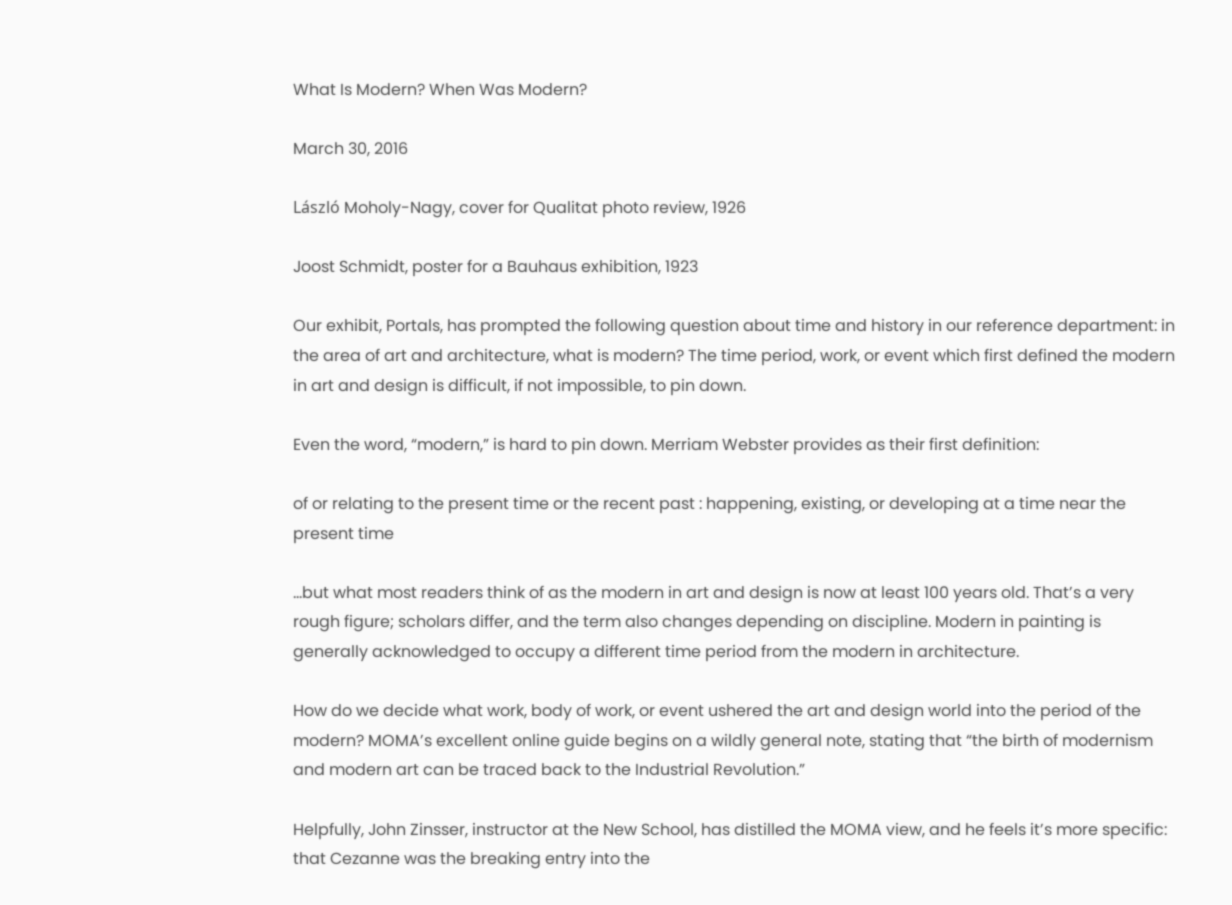What Is Modern? When Was Modern?

March 30, 2016

László Moholy-Nagy, cover for Qualitat photo review, 1926

Joost Schmidt, poster for a Bauhaus exhibition, 1923

Our exhibit, Portals, has prompted the following question about time and history in our reference department: in the area of art and architecture, what is modern? The time period, work, or event which first defined the modern in art and design is difficult, if not impossible, to pin down.

Even the word, “modern,” is hard to pin down. Merriam Webster provides as their first definition:

of or relating to the present time or the recent past : happening, existing, or developing at a time near the present time

…but what most readers think of as the modern in art and design is now at least 100 years old. That’s a very rough figure; scholars differ, and the term also changes depending on discipline. Modern in painting is generally acknowledged to occupy a different time period from the modern in architecture.

How do we decide what work, body of work, or event ushered the art and design world into the period of the modern? MOMA’s excellent online guide begins on a wildly general note, stating that “the birth of modernism and modern art can be traced back to the Industrial Revolution.”

Helpfully, John Zinsser, instructor at the New School, has distilled the MOMA view, and he feels it’s more specific: that Cezanne was the breaking entry into the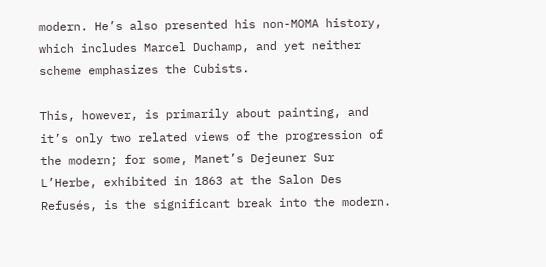modern. He’s also presented his non-MOMA history, which includes Marcel Duchamp, and yet neither scheme emphasizes the Cubists.

This, however, is primarily about painting, and it’s only two related views of the progression of the modern; for some, Manet’s Dejeuner Sur L’Herbe, exhibited in 1863 at the Salon Des Refusés, is the significant break into the modern.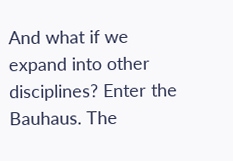And what if we expand into other disciplines? Enter the Bauhaus. The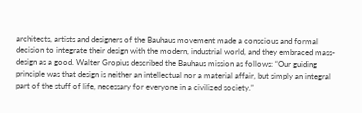architects, artists and designers of the Bauhaus movement made a conscious and formal decision to integrate their design with the modern, industrial world, and they embraced mass-design as a good. Walter Gropius described the Bauhaus mission as follows: “Our guiding principle was that design is neither an intellectual nor a material affair, but simply an integral part of the stuff of life, necessary for everyone in a civilized society.”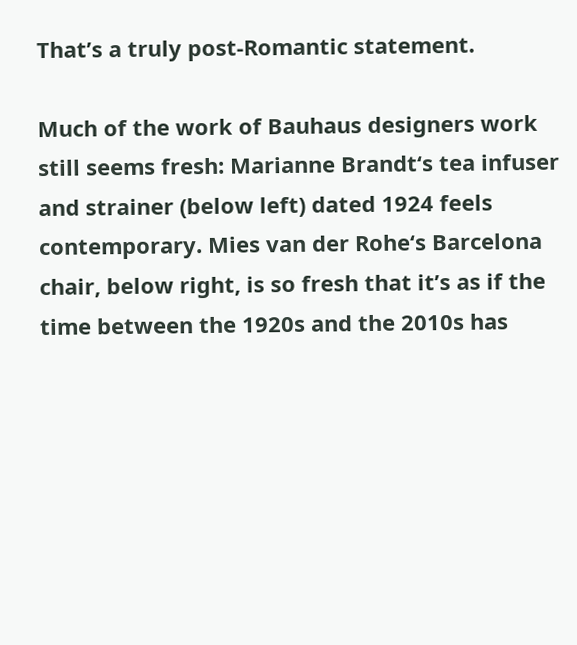That’s a truly post-Romantic statement.

Much of the work of Bauhaus designers work still seems fresh: Marianne Brandt‘s tea infuser and strainer (below left) dated 1924 feels contemporary. Mies van der Rohe‘s Barcelona chair, below right, is so fresh that it’s as if the time between the 1920s and the 2010s has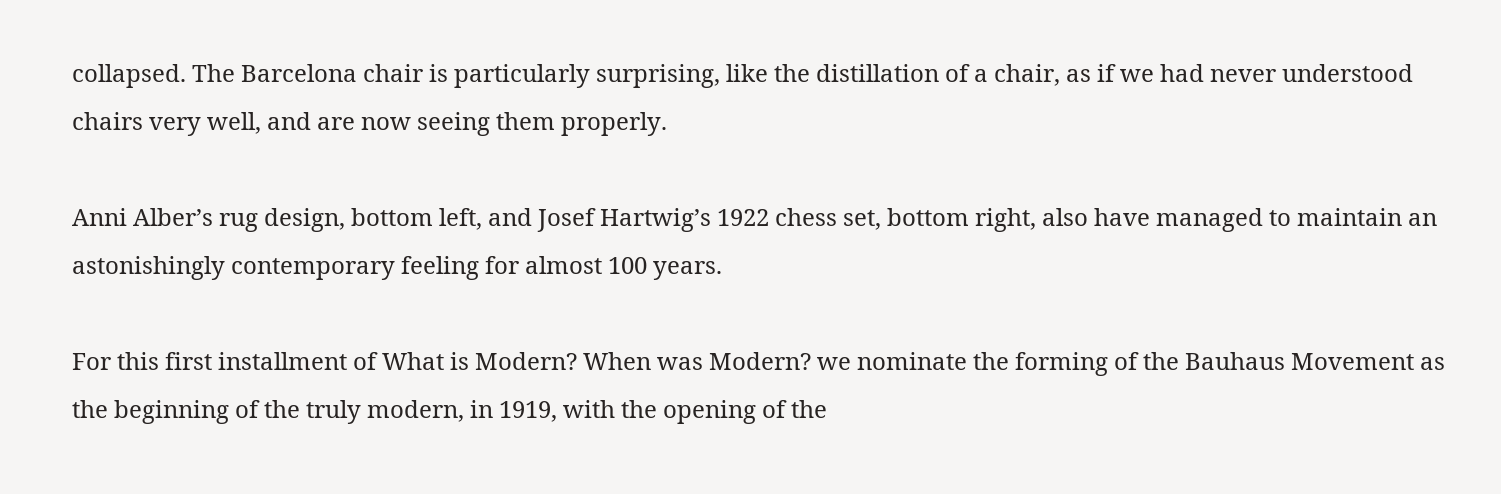collapsed. The Barcelona chair is particularly surprising, like the distillation of a chair, as if we had never understood chairs very well, and are now seeing them properly.

Anni Alber’s rug design, bottom left, and Josef Hartwig’s 1922 chess set, bottom right, also have managed to maintain an astonishingly contemporary feeling for almost 100 years.

For this first installment of What is Modern? When was Modern? we nominate the forming of the Bauhaus Movement as the beginning of the truly modern, in 1919, with the opening of the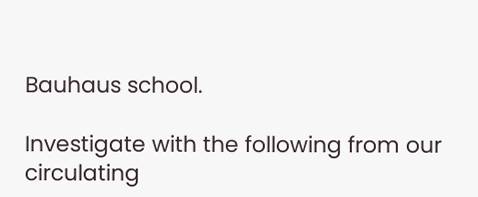Bauhaus school.

Investigate with the following from our circulating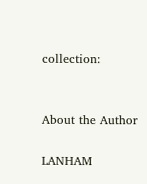collection:


About the Author

LANHAM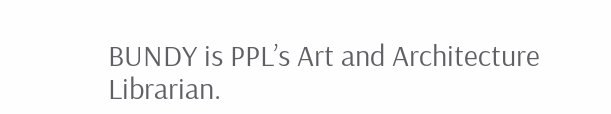BUNDY is PPL’s Art and Architecture Librarian.